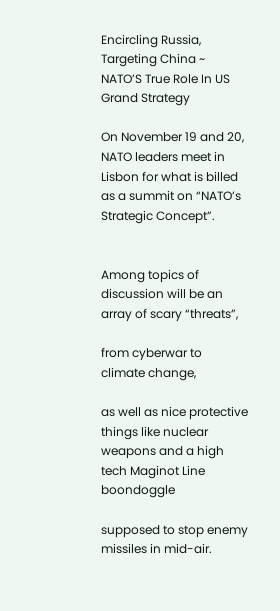Encircling Russia, Targeting China ~ NATO’S True Role In US Grand Strategy

On November 19 and 20, NATO leaders meet in Lisbon for what is billed as a summit on “NATO’s Strategic Concept”.


Among topics of discussion will be an array of scary “threats”,

from cyberwar to climate change,

as well as nice protective things like nuclear weapons and a high tech Maginot Line boondoggle

supposed to stop enemy missiles in mid-air.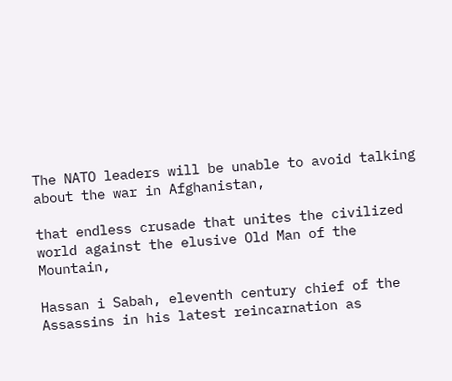The NATO leaders will be unable to avoid talking about the war in Afghanistan,

that endless crusade that unites the civilized world against the elusive Old Man of the Mountain,

Hassan i Sabah, eleventh century chief of the Assassins in his latest reincarnation as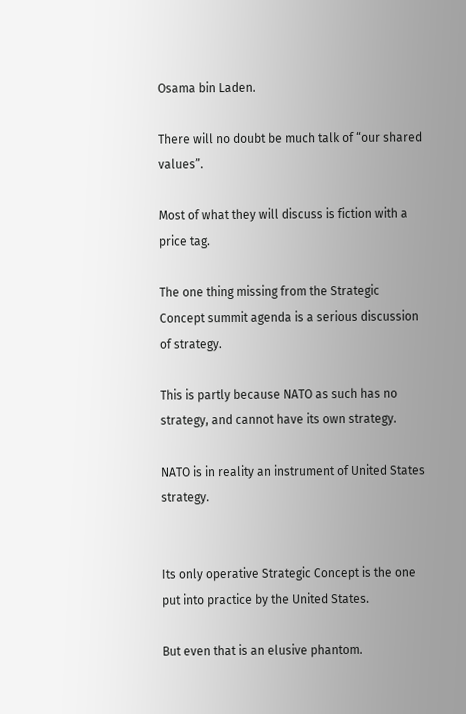Osama bin Laden.

There will no doubt be much talk of “our shared values”.

Most of what they will discuss is fiction with a price tag.

The one thing missing from the Strategic Concept summit agenda is a serious discussion of strategy.

This is partly because NATO as such has no strategy, and cannot have its own strategy.

NATO is in reality an instrument of United States strategy.


Its only operative Strategic Concept is the one put into practice by the United States.

But even that is an elusive phantom.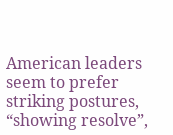American leaders seem to prefer striking postures, “showing resolve”,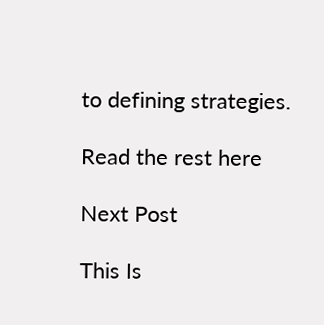to defining strategies.

Read the rest here

Next Post

This Is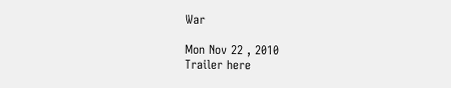War

Mon Nov 22 , 2010
Trailer here